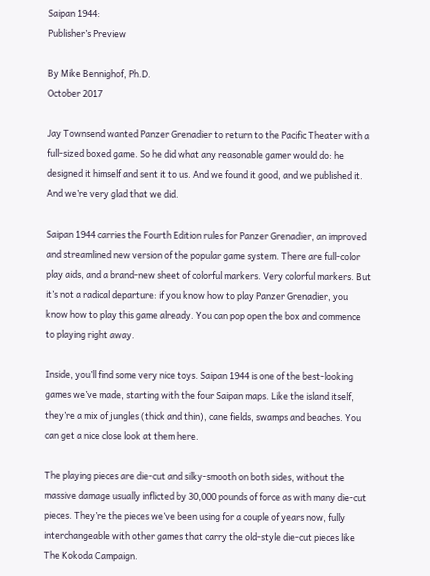Saipan 1944:
Publisher’s Preview

By Mike Bennighof, Ph.D.
October 2017

Jay Townsend wanted Panzer Grenadier to return to the Pacific Theater with a full-sized boxed game. So he did what any reasonable gamer would do: he designed it himself and sent it to us. And we found it good, and we published it. And we’re very glad that we did.

Saipan 1944 carries the Fourth Edition rules for Panzer Grenadier, an improved and streamlined new version of the popular game system. There are full-color play aids, and a brand-new sheet of colorful markers. Very colorful markers. But it’s not a radical departure: if you know how to play Panzer Grenadier, you know how to play this game already. You can pop open the box and commence to playing right away.

Inside, you’ll find some very nice toys. Saipan 1944 is one of the best-looking games we’ve made, starting with the four Saipan maps. Like the island itself, they’re a mix of jungles (thick and thin), cane fields, swamps and beaches. You can get a nice close look at them here.

The playing pieces are die-cut and silky-smooth on both sides, without the massive damage usually inflicted by 30,000 pounds of force as with many die-cut pieces. They’re the pieces we’ve been using for a couple of years now, fully interchangeable with other games that carry the old-style die-cut pieces like The Kokoda Campaign.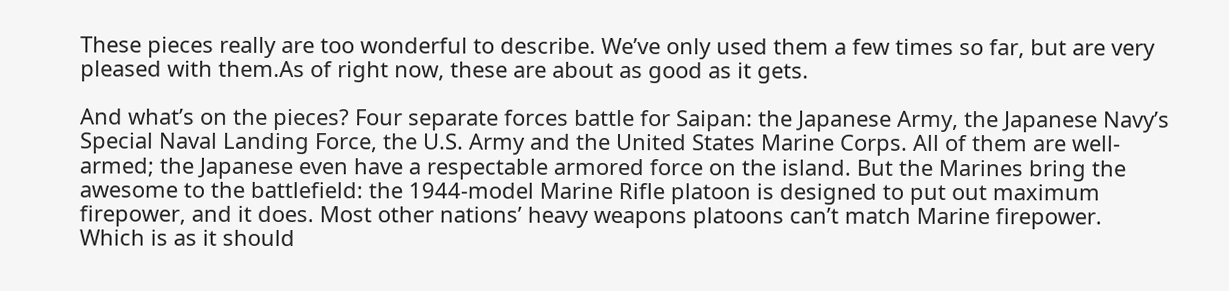These pieces really are too wonderful to describe. We’ve only used them a few times so far, but are very pleased with them.As of right now, these are about as good as it gets.

And what’s on the pieces? Four separate forces battle for Saipan: the Japanese Army, the Japanese Navy’s Special Naval Landing Force, the U.S. Army and the United States Marine Corps. All of them are well-armed; the Japanese even have a respectable armored force on the island. But the Marines bring the awesome to the battlefield: the 1944-model Marine Rifle platoon is designed to put out maximum firepower, and it does. Most other nations’ heavy weapons platoons can’t match Marine firepower. Which is as it should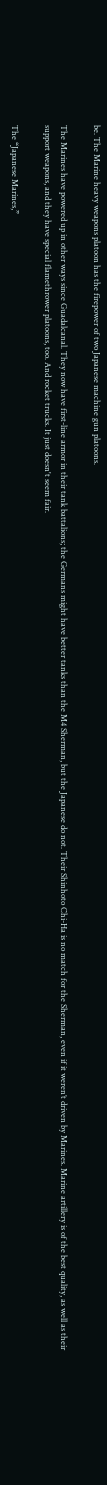be. The Marine heavy weapons platoon has the firepower of two Japanese machine gun platoons.

The Marines have powered up in other ways since Guadalcanal. They now have first-line armor in their tank battalions; the Germans might have better tanks than the M4 Sherman, but the Japanese do not. Their Shinhoto Chi-Ha is no match for the Sherman, even if it weren’t driven by Marines. Marine artillery is of the best quality, as well as their support weapons, and they have special flamethrower platoons, too. And rocket trucks. It just doesn't seem fair.

The “Japanese Marines,”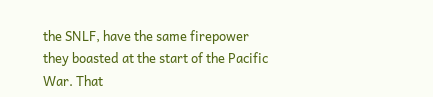the SNLF, have the same firepower they boasted at the start of the Pacific War. That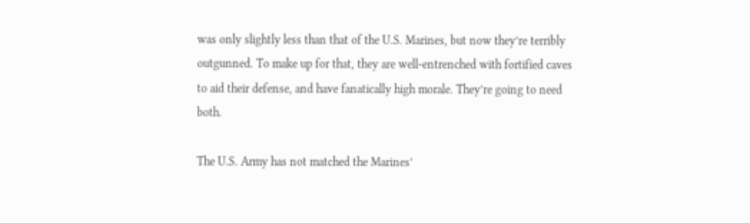was only slightly less than that of the U.S. Marines, but now they’re terribly outgunned. To make up for that, they are well-entrenched with fortified caves to aid their defense, and have fanatically high morale. They’re going to need both.

The U.S. Army has not matched the Marines’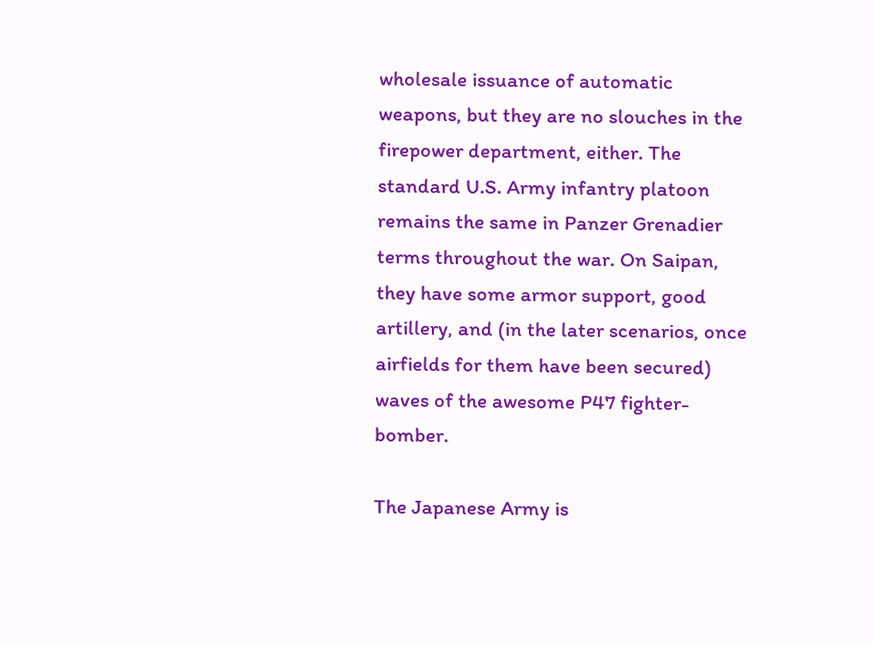wholesale issuance of automatic weapons, but they are no slouches in the firepower department, either. The standard U.S. Army infantry platoon remains the same in Panzer Grenadier terms throughout the war. On Saipan, they have some armor support, good artillery, and (in the later scenarios, once airfields for them have been secured) waves of the awesome P47 fighter-bomber.

The Japanese Army is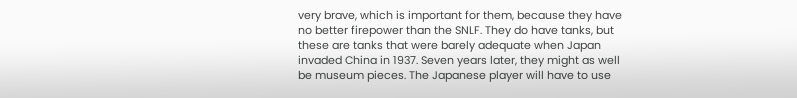very brave, which is important for them, because they have no better firepower than the SNLF. They do have tanks, but these are tanks that were barely adequate when Japan invaded China in 1937. Seven years later, they might as well be museum pieces. The Japanese player will have to use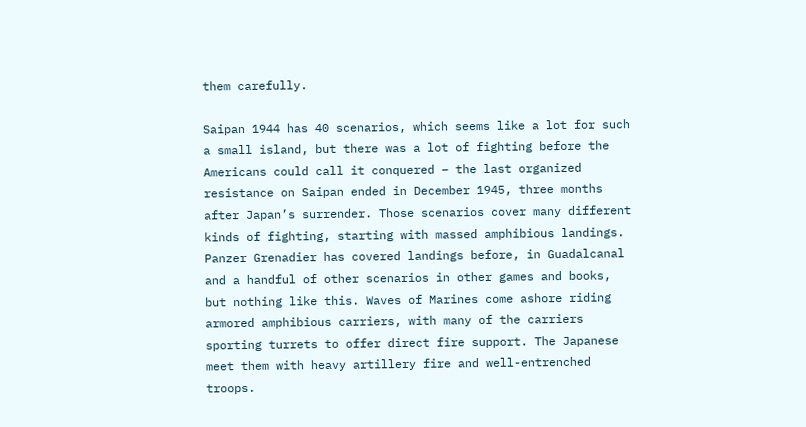them carefully.

Saipan 1944 has 40 scenarios, which seems like a lot for such a small island, but there was a lot of fighting before the Americans could call it conquered – the last organized resistance on Saipan ended in December 1945, three months after Japan’s surrender. Those scenarios cover many different kinds of fighting, starting with massed amphibious landings. Panzer Grenadier has covered landings before, in Guadalcanal and a handful of other scenarios in other games and books, but nothing like this. Waves of Marines come ashore riding armored amphibious carriers, with many of the carriers sporting turrets to offer direct fire support. The Japanese meet them with heavy artillery fire and well-entrenched troops.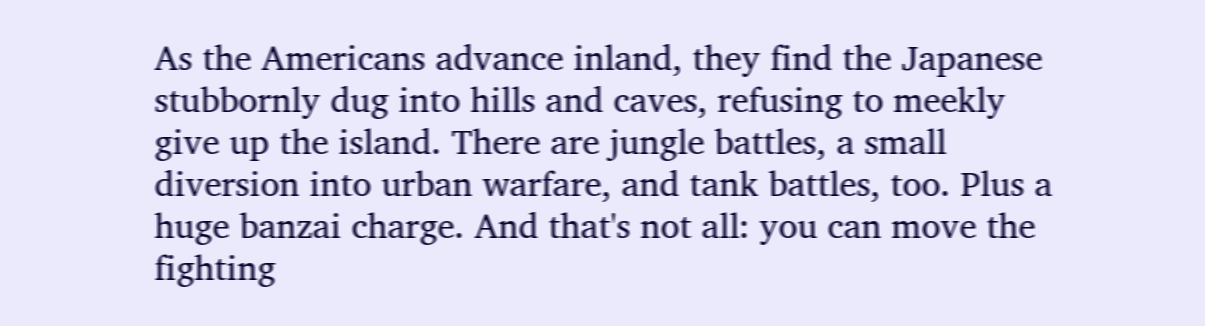As the Americans advance inland, they find the Japanese stubbornly dug into hills and caves, refusing to meekly give up the island. There are jungle battles, a small diversion into urban warfare, and tank battles, too. Plus a huge banzai charge. And that's not all: you can move the fighting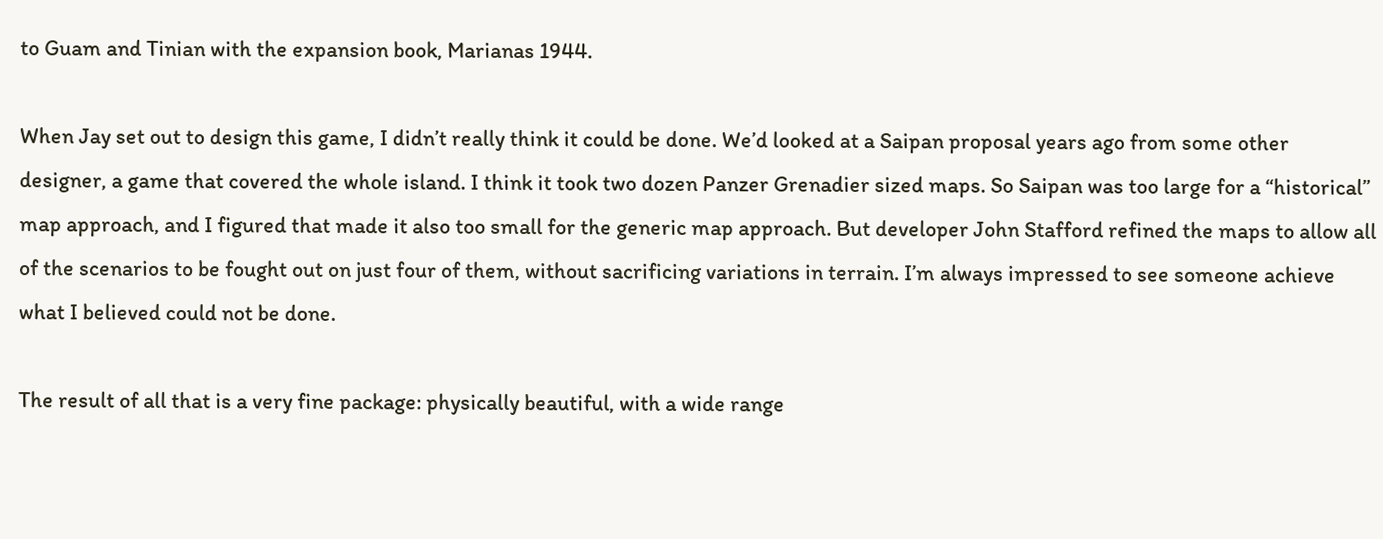to Guam and Tinian with the expansion book, Marianas 1944.

When Jay set out to design this game, I didn’t really think it could be done. We’d looked at a Saipan proposal years ago from some other designer, a game that covered the whole island. I think it took two dozen Panzer Grenadier sized maps. So Saipan was too large for a “historical” map approach, and I figured that made it also too small for the generic map approach. But developer John Stafford refined the maps to allow all of the scenarios to be fought out on just four of them, without sacrificing variations in terrain. I’m always impressed to see someone achieve what I believed could not be done.

The result of all that is a very fine package: physically beautiful, with a wide range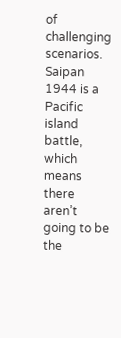of challenging scenarios. Saipan 1944 is a Pacific island battle, which means there aren’t going to be the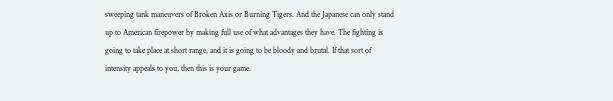sweeping tank maneuvers of Broken Axis or Burning Tigers. And the Japanese can only stand up to American firepower by making full use of what advantages they have. The fighting is going to take place at short range, and it is going to be bloody and brutal. If that sort of intensity appeals to you, then this is your game.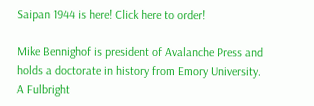Saipan 1944 is here! Click here to order!

Mike Bennighof is president of Avalanche Press and holds a doctorate in history from Emory University. A Fulbright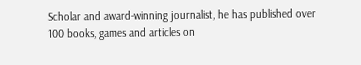Scholar and award-winning journalist, he has published over 100 books, games and articles on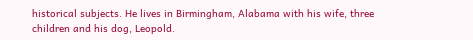historical subjects. He lives in Birmingham, Alabama with his wife, three children and his dog, Leopold.